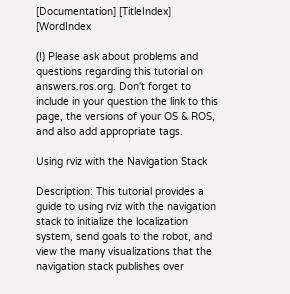[Documentation] [TitleIndex] [WordIndex

(!) Please ask about problems and questions regarding this tutorial on answers.ros.org. Don't forget to include in your question the link to this page, the versions of your OS & ROS, and also add appropriate tags.

Using rviz with the Navigation Stack

Description: This tutorial provides a guide to using rviz with the navigation stack to initialize the localization system, send goals to the robot, and view the many visualizations that the navigation stack publishes over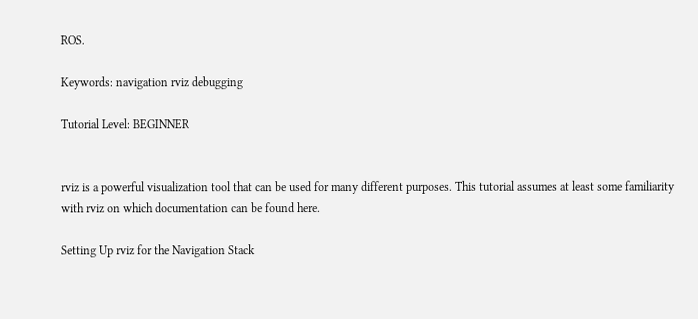ROS.

Keywords: navigation rviz debugging

Tutorial Level: BEGINNER


rviz is a powerful visualization tool that can be used for many different purposes. This tutorial assumes at least some familiarity with rviz on which documentation can be found here.

Setting Up rviz for the Navigation Stack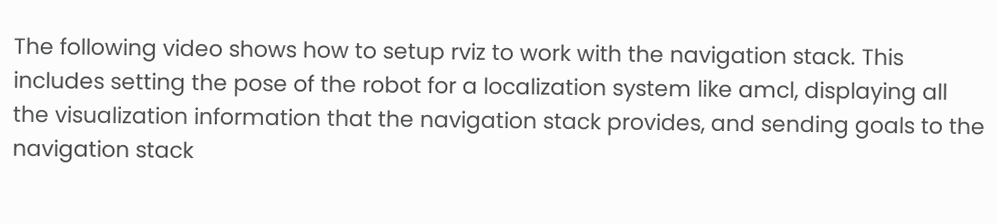The following video shows how to setup rviz to work with the navigation stack. This includes setting the pose of the robot for a localization system like amcl, displaying all the visualization information that the navigation stack provides, and sending goals to the navigation stack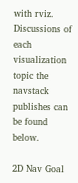with rviz. Discussions of each visualization topic the navstack publishes can be found below.

2D Nav Goal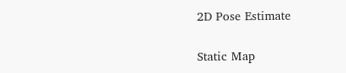2D Pose Estimate

Static Map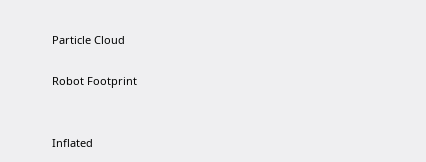Particle Cloud

Robot Footprint


Inflated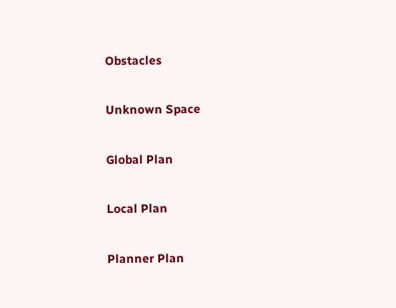Obstacles

Unknown Space

Global Plan

Local Plan

Planner Plan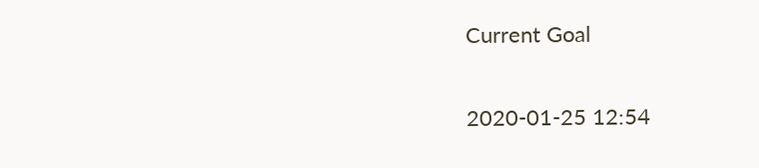Current Goal

2020-01-25 12:54